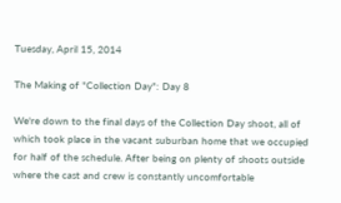Tuesday, April 15, 2014

The Making of "Collection Day": Day 8

We're down to the final days of the Collection Day shoot, all of which took place in the vacant suburban home that we occupied for half of the schedule. After being on plenty of shoots outside where the cast and crew is constantly uncomfortable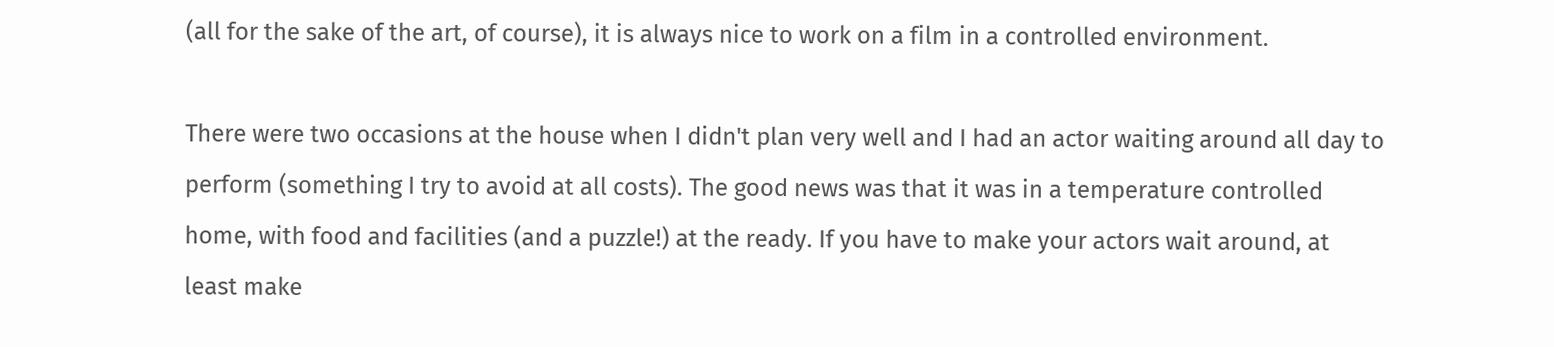(all for the sake of the art, of course), it is always nice to work on a film in a controlled environment.

There were two occasions at the house when I didn't plan very well and I had an actor waiting around all day to perform (something I try to avoid at all costs). The good news was that it was in a temperature controlled home, with food and facilities (and a puzzle!) at the ready. If you have to make your actors wait around, at least make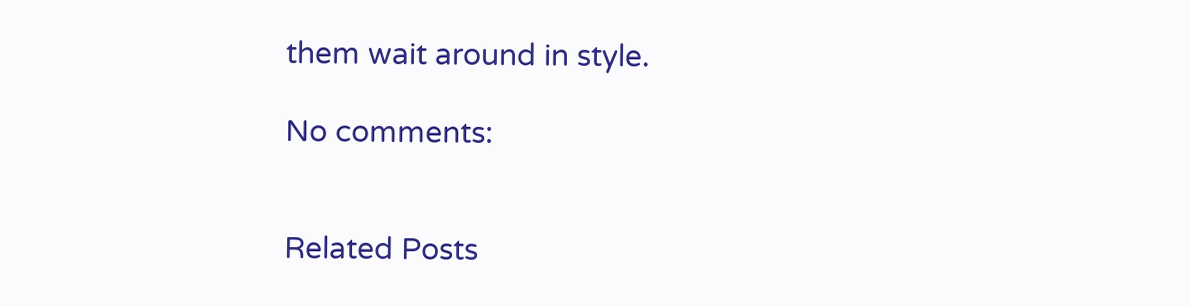them wait around in style.

No comments:


Related Posts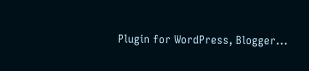Plugin for WordPress, Blogger...